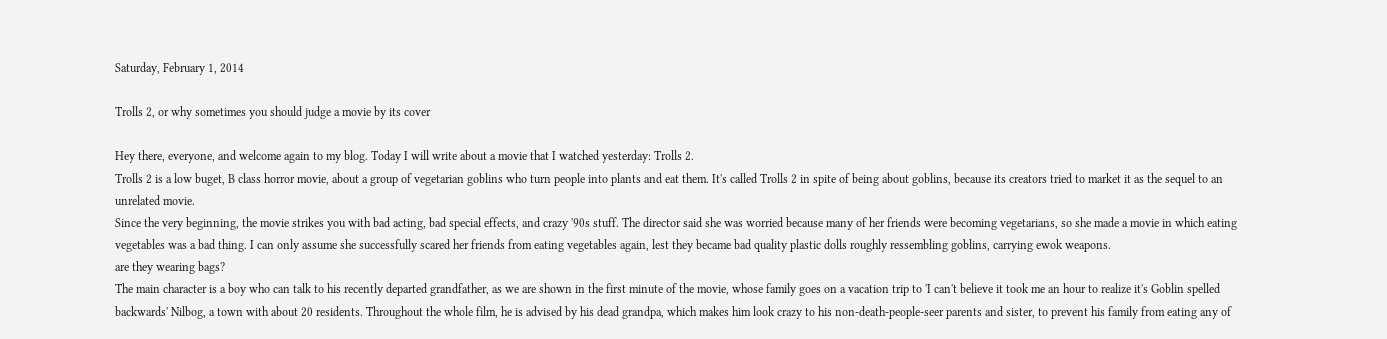Saturday, February 1, 2014

Trolls 2, or why sometimes you should judge a movie by its cover

Hey there, everyone, and welcome again to my blog. Today I will write about a movie that I watched yesterday: Trolls 2.
Trolls 2 is a low buget, B class horror movie, about a group of vegetarian goblins who turn people into plants and eat them. It's called Trolls 2 in spite of being about goblins, because its creators tried to market it as the sequel to an unrelated movie.
Since the very beginning, the movie strikes you with bad acting, bad special effects, and crazy '90s stuff. The director said she was worried because many of her friends were becoming vegetarians, so she made a movie in which eating vegetables was a bad thing. I can only assume she successfully scared her friends from eating vegetables again, lest they became bad quality plastic dolls roughly ressembling goblins, carrying ewok weapons.
are they wearing bags?
The main character is a boy who can talk to his recently departed grandfather, as we are shown in the first minute of the movie, whose family goes on a vacation trip to 'I can't believe it took me an hour to realize it's Goblin spelled backwards' Nilbog, a town with about 20 residents. Throughout the whole film, he is advised by his dead grandpa, which makes him look crazy to his non-death-people-seer parents and sister, to prevent his family from eating any of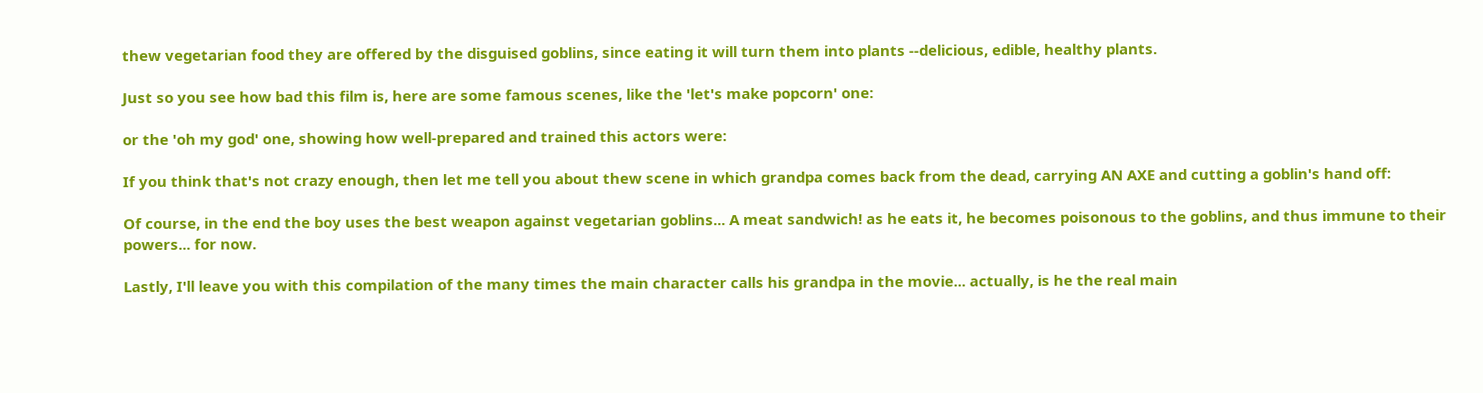thew vegetarian food they are offered by the disguised goblins, since eating it will turn them into plants --delicious, edible, healthy plants.

Just so you see how bad this film is, here are some famous scenes, like the 'let's make popcorn' one:

or the 'oh my god' one, showing how well-prepared and trained this actors were:

If you think that's not crazy enough, then let me tell you about thew scene in which grandpa comes back from the dead, carrying AN AXE and cutting a goblin's hand off:

Of course, in the end the boy uses the best weapon against vegetarian goblins... A meat sandwich! as he eats it, he becomes poisonous to the goblins, and thus immune to their powers... for now.

Lastly, I'll leave you with this compilation of the many times the main character calls his grandpa in the movie... actually, is he the real main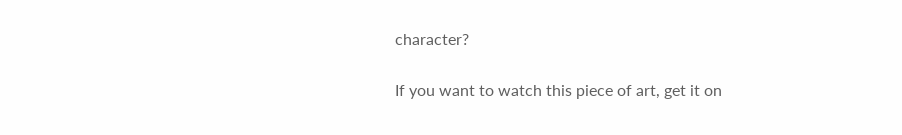character?

If you want to watch this piece of art, get it on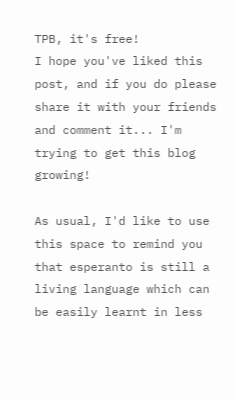TPB, it's free!
I hope you've liked this post, and if you do please share it with your friends and comment it... I'm trying to get this blog growing!

As usual, I'd like to use this space to remind you that esperanto is still a living language which can be easily learnt in less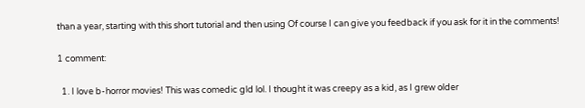than a year, starting with this short tutorial and then using Of course I can give you feedback if you ask for it in the comments!

1 comment:

  1. I love b-horror movies! This was comedic gld lol. I thought it was creepy as a kid, as I grew older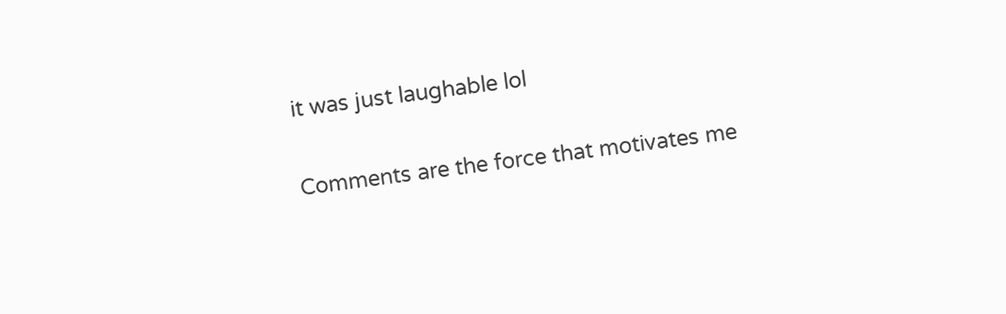it was just laughable lol


Comments are the force that motivates me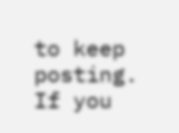to keep posting. If you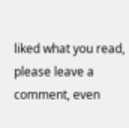liked what you read, please leave a comment, even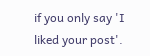if you only say 'I liked your post'.